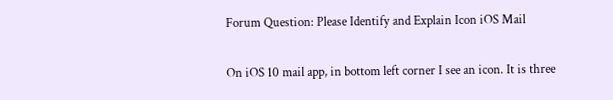Forum Question: Please Identify and Explain Icon iOS Mail

On iOS 10 mail app, in bottom left corner I see an icon. It is three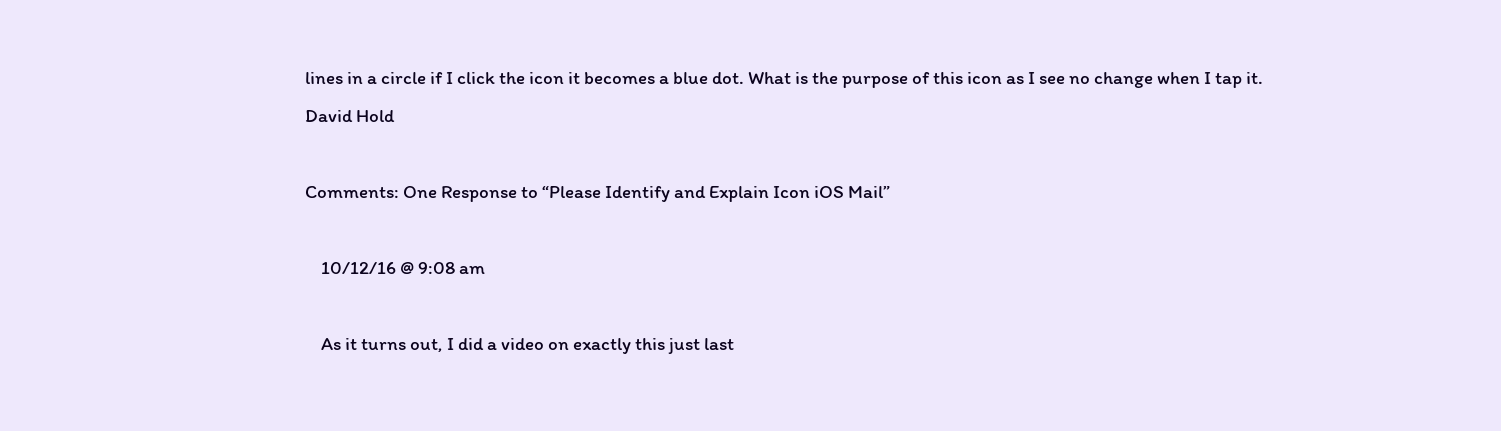lines in a circle if I click the icon it becomes a blue dot. What is the purpose of this icon as I see no change when I tap it.
David Hold

Comments: One Response to “Please Identify and Explain Icon iOS Mail”

    10/12/16 @ 9:08 am

    As it turns out, I did a video on exactly this just last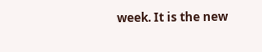week. It is the new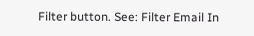Filter button. See: Filter Email In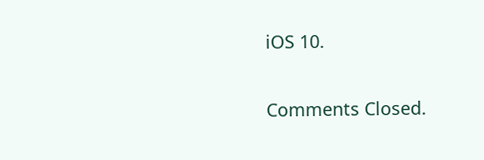iOS 10.

Comments Closed.